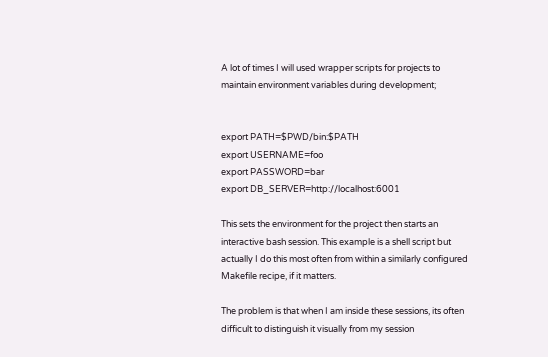A lot of times I will used wrapper scripts for projects to maintain environment variables during development;


export PATH=$PWD/bin:$PATH
export USERNAME=foo
export PASSWORD=bar
export DB_SERVER=http://localhost:6001

This sets the environment for the project then starts an interactive bash session. This example is a shell script but actually I do this most often from within a similarly configured Makefile recipe, if it matters.

The problem is that when I am inside these sessions, its often difficult to distinguish it visually from my session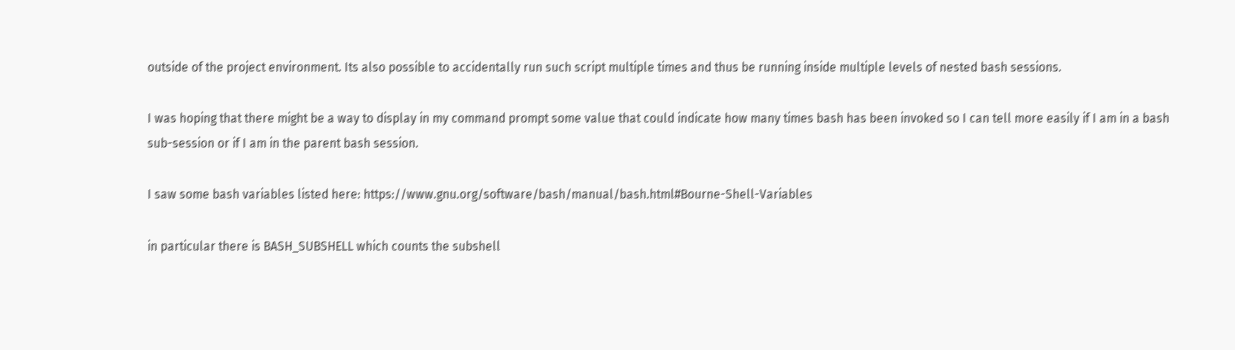outside of the project environment. Its also possible to accidentally run such script multiple times and thus be running inside multiple levels of nested bash sessions.

I was hoping that there might be a way to display in my command prompt some value that could indicate how many times bash has been invoked so I can tell more easily if I am in a bash sub-session or if I am in the parent bash session.

I saw some bash variables listed here: https://www.gnu.org/software/bash/manual/bash.html#Bourne-Shell-Variables

in particular there is BASH_SUBSHELL which counts the subshell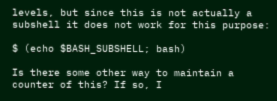levels, but since this is not actually a subshell it does not work for this purpose:

$ (echo $BASH_SUBSHELL; bash)

Is there some other way to maintain a counter of this? If so, I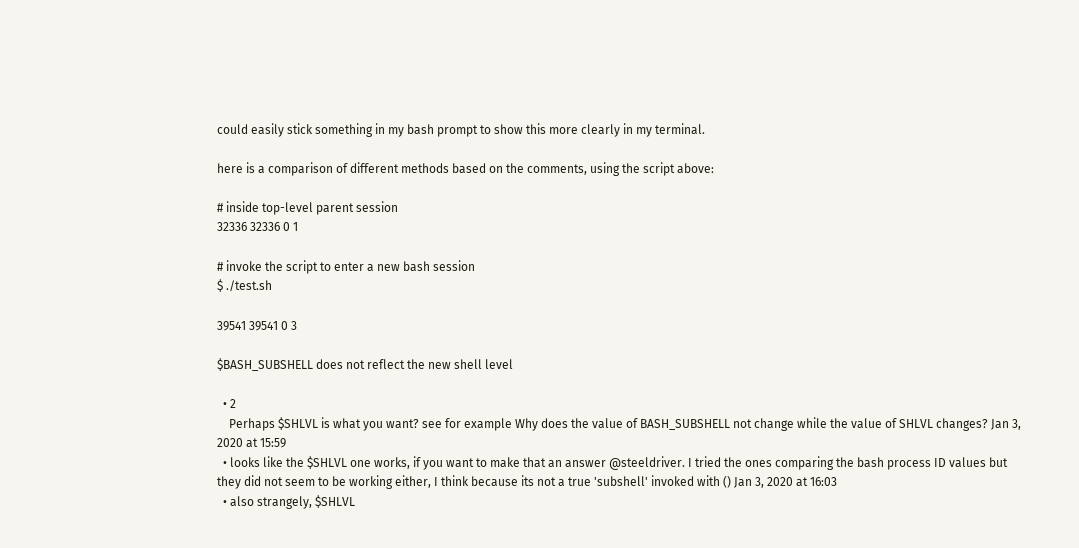could easily stick something in my bash prompt to show this more clearly in my terminal.

here is a comparison of different methods based on the comments, using the script above:

# inside top-level parent session
32336 32336 0 1

# invoke the script to enter a new bash session
$ ./test.sh

39541 39541 0 3

$BASH_SUBSHELL does not reflect the new shell level

  • 2
    Perhaps $SHLVL is what you want? see for example Why does the value of BASH_SUBSHELL not change while the value of SHLVL changes? Jan 3, 2020 at 15:59
  • looks like the $SHLVL one works, if you want to make that an answer @steeldriver. I tried the ones comparing the bash process ID values but they did not seem to be working either, I think because its not a true 'subshell' invoked with () Jan 3, 2020 at 16:03
  • also strangely, $SHLVL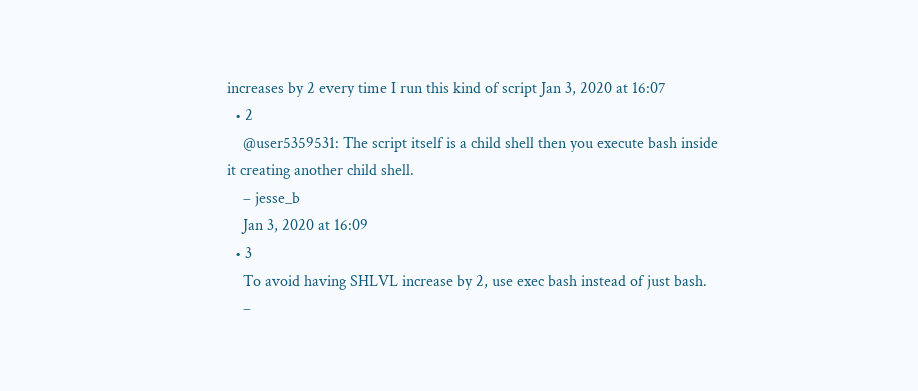increases by 2 every time I run this kind of script Jan 3, 2020 at 16:07
  • 2
    @user5359531: The script itself is a child shell then you execute bash inside it creating another child shell.
    – jesse_b
    Jan 3, 2020 at 16:09
  • 3
    To avoid having SHLVL increase by 2, use exec bash instead of just bash.
    –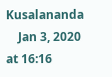Kusalananda
    Jan 3, 2020 at 16:16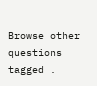Browse other questions tagged .